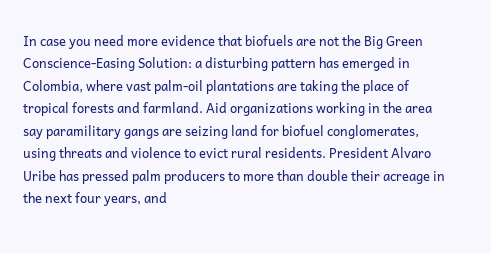In case you need more evidence that biofuels are not the Big Green
Conscience-Easing Solution: a disturbing pattern has emerged in
Colombia, where vast palm-oil plantations are taking the place of
tropical forests and farmland. Aid organizations working in the area
say paramilitary gangs are seizing land for biofuel conglomerates,
using threats and violence to evict rural residents. President Alvaro
Uribe has pressed palm producers to more than double their acreage in
the next four years, and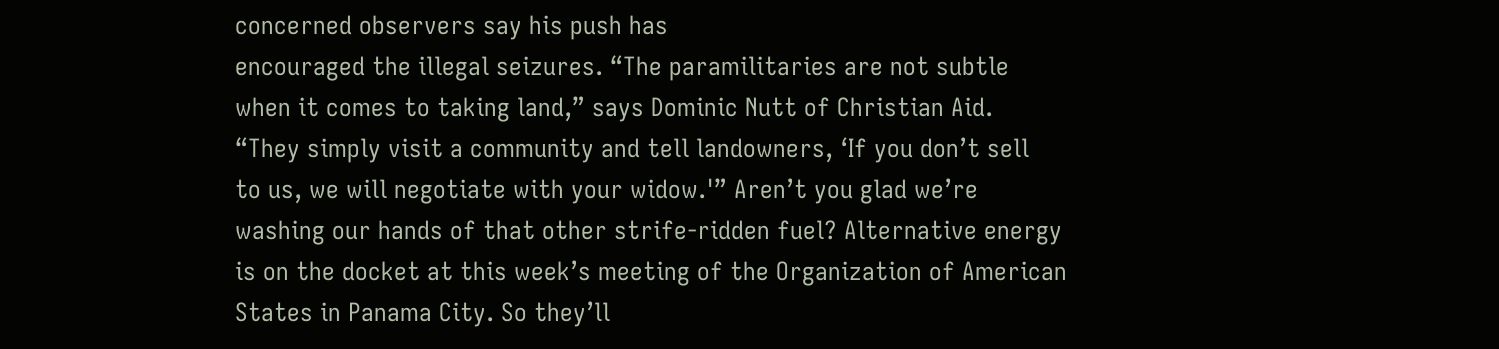concerned observers say his push has
encouraged the illegal seizures. “The paramilitaries are not subtle
when it comes to taking land,” says Dominic Nutt of Christian Aid.
“They simply visit a community and tell landowners, ‘If you don’t sell
to us, we will negotiate with your widow.'” Aren’t you glad we’re
washing our hands of that other strife-ridden fuel? Alternative energy
is on the docket at this week’s meeting of the Organization of American
States in Panama City. So they’ll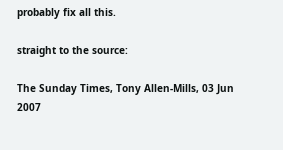probably fix all this.

straight to the source:

The Sunday Times, Tony Allen-Mills, 03 Jun 2007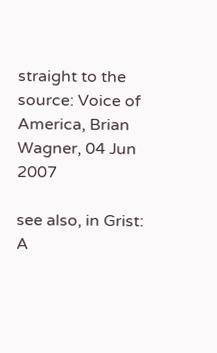straight to the source: Voice of America, Brian Wagner, 04 Jun 2007

see also, in Grist: A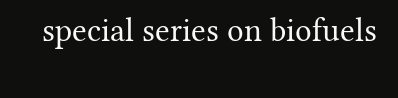special series on biofuels